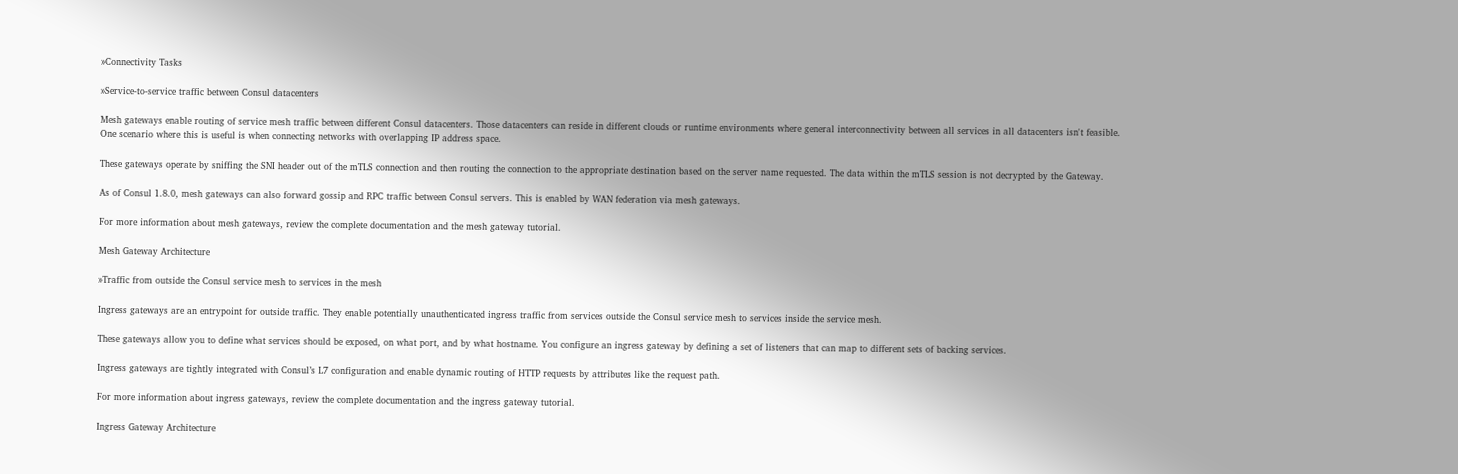»Connectivity Tasks

»Service-to-service traffic between Consul datacenters

Mesh gateways enable routing of service mesh traffic between different Consul datacenters. Those datacenters can reside in different clouds or runtime environments where general interconnectivity between all services in all datacenters isn't feasible. One scenario where this is useful is when connecting networks with overlapping IP address space.

These gateways operate by sniffing the SNI header out of the mTLS connection and then routing the connection to the appropriate destination based on the server name requested. The data within the mTLS session is not decrypted by the Gateway.

As of Consul 1.8.0, mesh gateways can also forward gossip and RPC traffic between Consul servers. This is enabled by WAN federation via mesh gateways.

For more information about mesh gateways, review the complete documentation and the mesh gateway tutorial.

Mesh Gateway Architecture

»Traffic from outside the Consul service mesh to services in the mesh

Ingress gateways are an entrypoint for outside traffic. They enable potentially unauthenticated ingress traffic from services outside the Consul service mesh to services inside the service mesh.

These gateways allow you to define what services should be exposed, on what port, and by what hostname. You configure an ingress gateway by defining a set of listeners that can map to different sets of backing services.

Ingress gateways are tightly integrated with Consul’s L7 configuration and enable dynamic routing of HTTP requests by attributes like the request path.

For more information about ingress gateways, review the complete documentation and the ingress gateway tutorial.

Ingress Gateway Architecture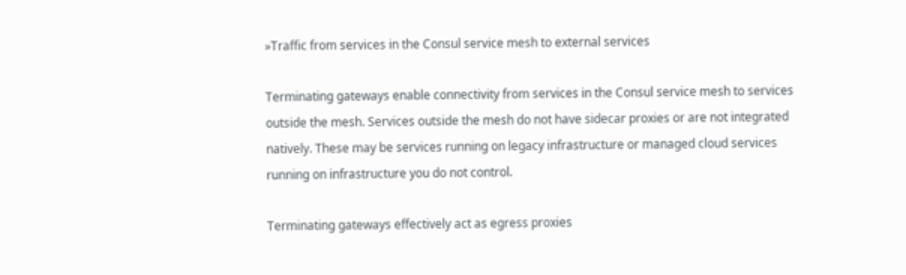»Traffic from services in the Consul service mesh to external services

Terminating gateways enable connectivity from services in the Consul service mesh to services outside the mesh. Services outside the mesh do not have sidecar proxies or are not integrated natively. These may be services running on legacy infrastructure or managed cloud services running on infrastructure you do not control.

Terminating gateways effectively act as egress proxies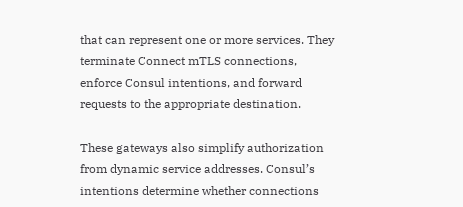that can represent one or more services. They terminate Connect mTLS connections, enforce Consul intentions, and forward requests to the appropriate destination.

These gateways also simplify authorization from dynamic service addresses. Consul’s intentions determine whether connections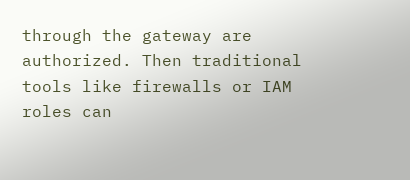through the gateway are authorized. Then traditional tools like firewalls or IAM roles can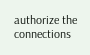authorize the connections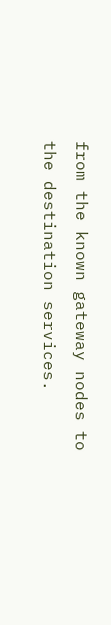from the known gateway nodes to the destination services.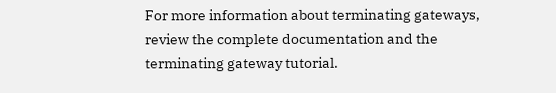For more information about terminating gateways, review the complete documentation and the terminating gateway tutorial.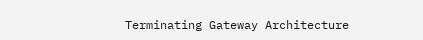Terminating Gateway Architecture